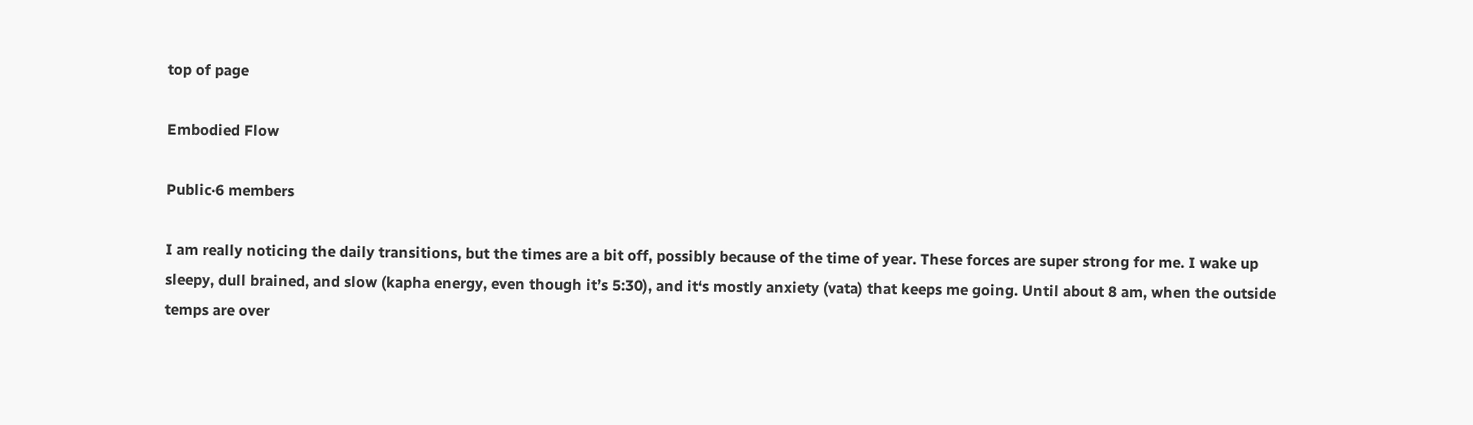top of page

Embodied Flow

Public·6 members

I am really noticing the daily transitions, but the times are a bit off, possibly because of the time of year. These forces are super strong for me. I wake up sleepy, dull brained, and slow (kapha energy, even though it’s 5:30), and it‘s mostly anxiety (vata) that keeps me going. Until about 8 am, when the outside temps are over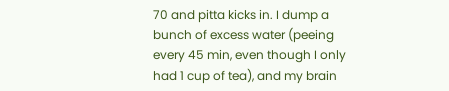70 and pitta kicks in. I dump a bunch of excess water (peeing every 45 min, even though I only had 1 cup of tea), and my brain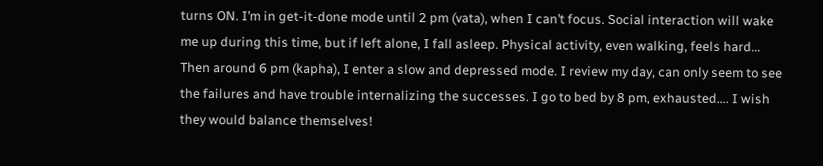turns ON. I’m in get-it-done mode until 2 pm (vata), when I can’t focus. Social interaction will wake me up during this time, but if left alone, I fall asleep. Physical activity, even walking, feels hard... Then around 6 pm (kapha), I enter a slow and depressed mode. I review my day, can only seem to see the failures and have trouble internalizing the successes. I go to bed by 8 pm, exhausted…. I wish they would balance themselves!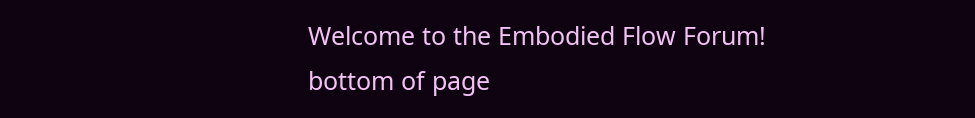Welcome to the Embodied Flow Forum!
bottom of page